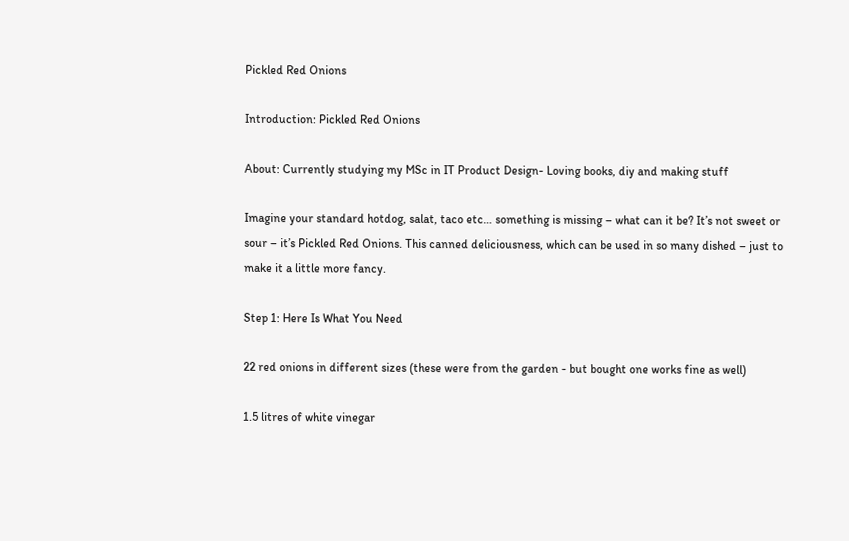Pickled Red Onions

Introduction: Pickled Red Onions

About: Currently studying my MSc in IT Product Design- Loving books, diy and making stuff

Imagine your standard hotdog, salat, taco etc… something is missing – what can it be? It’s not sweet or sour – it’s Pickled Red Onions. This canned deliciousness, which can be used in so many dished – just to make it a little more fancy.

Step 1: Here Is What You Need

22 red onions in different sizes (these were from the garden - but bought one works fine as well)

1.5 litres of white vinegar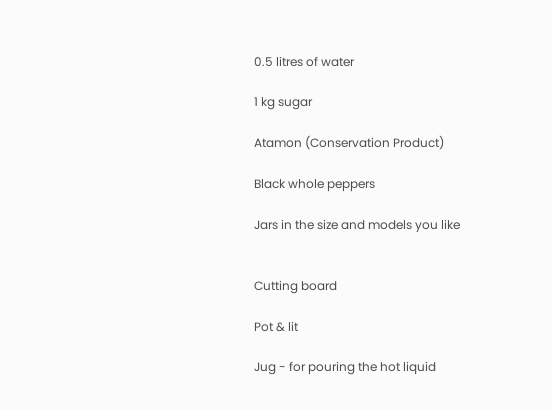0.5 litres of water

1 kg sugar

Atamon (Conservation Product)

Black whole peppers

Jars in the size and models you like


Cutting board

Pot & lit

Jug - for pouring the hot liquid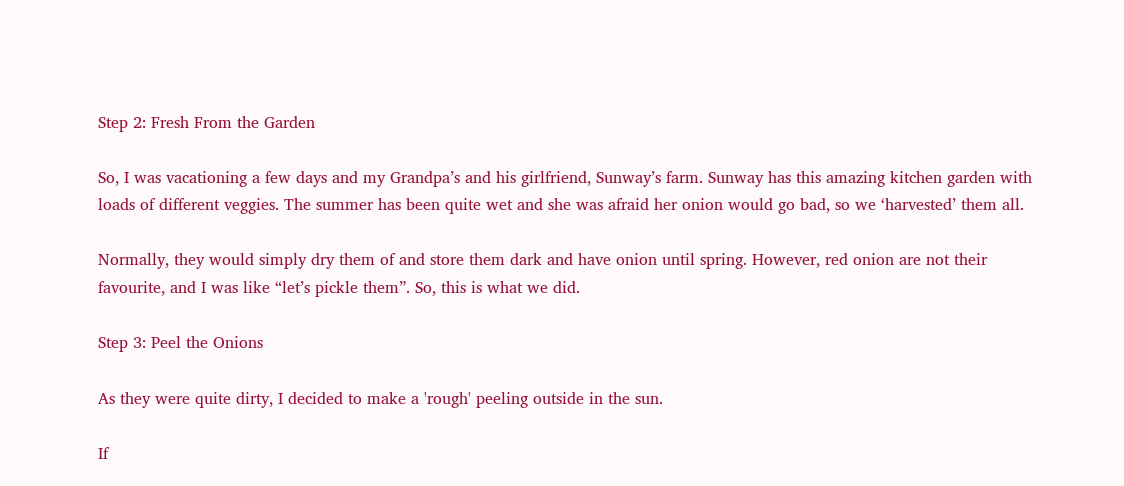Step 2: Fresh From the Garden

So, I was vacationing a few days and my Grandpa’s and his girlfriend, Sunway’s farm. Sunway has this amazing kitchen garden with loads of different veggies. The summer has been quite wet and she was afraid her onion would go bad, so we ‘harvested’ them all.

Normally, they would simply dry them of and store them dark and have onion until spring. However, red onion are not their favourite, and I was like “let’s pickle them”. So, this is what we did.

Step 3: Peel the Onions

As they were quite dirty, I decided to make a 'rough' peeling outside in the sun.

If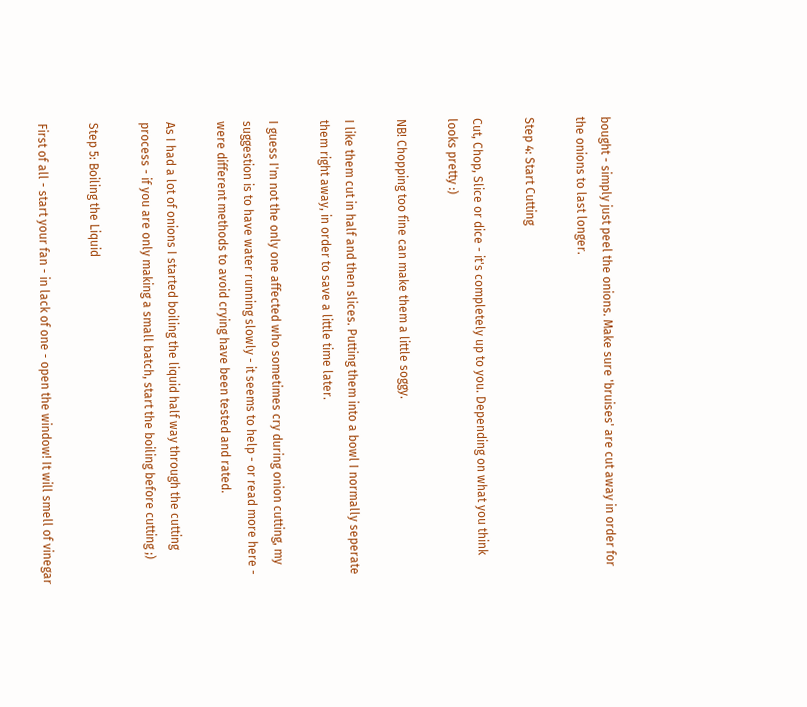bought - simply just peel the onions. Make sure 'bruises' are cut away in order for the onions to last longer.

Step 4: Start Cutting

Cut, Chop, Slice or dice - it's completely up to you. Depending on what you think looks pretty :)

NB! Chopping too fine can make them a little soggy.

I like them cut in half and then slices. Putting them into a bowl I normally seperate them right away, in order to save a little time later.

I guess I'm not the only one affected who sometimes cry during onion cutting, my suggestion is to have water running slowly - it seems to help - or read more here - were different methods to avoid crying have been tested and rated.

As I had a lot of onions I started boiling the liquid half way through the cutting process - if you are only making a small batch, start the boiling before cutting ;)

Step 5: Boiling the Liquid

First of all - start your fan - in lack of one - open the window! It will smell of vinegar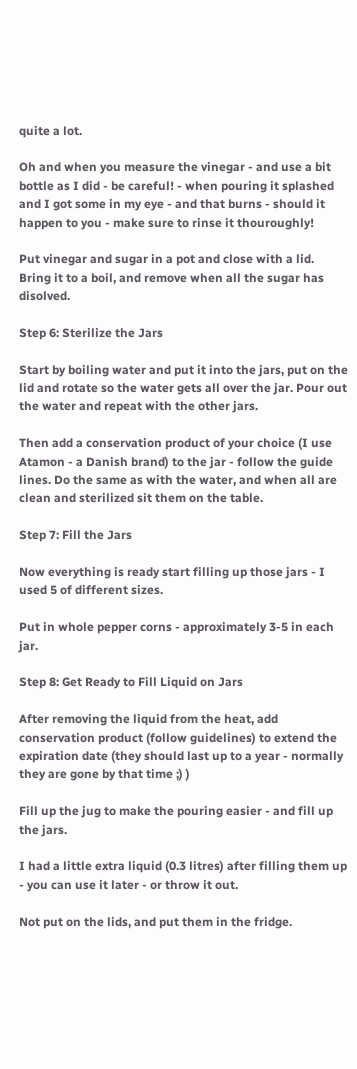quite a lot.

Oh and when you measure the vinegar - and use a bit bottle as I did - be careful! - when pouring it splashed and I got some in my eye - and that burns - should it happen to you - make sure to rinse it thouroughly!

Put vinegar and sugar in a pot and close with a lid. Bring it to a boil, and remove when all the sugar has disolved.

Step 6: Sterilize the Jars

Start by boiling water and put it into the jars, put on the lid and rotate so the water gets all over the jar. Pour out the water and repeat with the other jars.

Then add a conservation product of your choice (I use Atamon - a Danish brand) to the jar - follow the guide lines. Do the same as with the water, and when all are clean and sterilized sit them on the table.

Step 7: Fill the Jars

Now everything is ready start filling up those jars - I used 5 of different sizes.

Put in whole pepper corns - approximately 3-5 in each jar.

Step 8: Get Ready to Fill Liquid on Jars

After removing the liquid from the heat, add conservation product (follow guidelines) to extend the expiration date (they should last up to a year - normally they are gone by that time ;) )

Fill up the jug to make the pouring easier - and fill up the jars.

I had a little extra liquid (0.3 litres) after filling them up - you can use it later - or throw it out.

Not put on the lids, and put them in the fridge.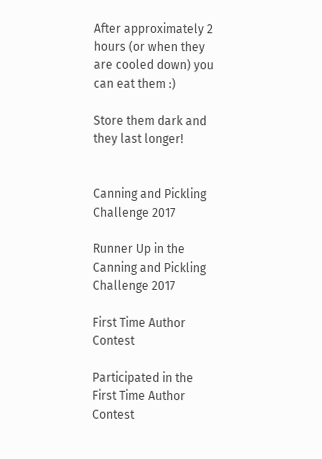After approximately 2 hours (or when they are cooled down) you can eat them :)

Store them dark and they last longer!


Canning and Pickling Challenge 2017

Runner Up in the
Canning and Pickling Challenge 2017

First Time Author Contest

Participated in the
First Time Author Contest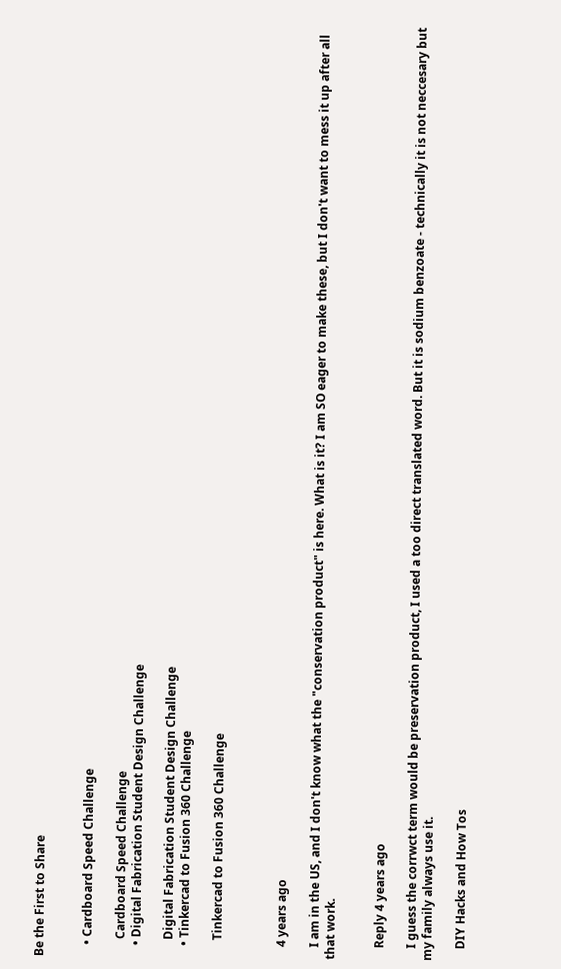Be the First to Share


    • Cardboard Speed Challenge

      Cardboard Speed Challenge
    • Digital Fabrication Student Design Challenge

      Digital Fabrication Student Design Challenge
    • Tinkercad to Fusion 360 Challenge

      Tinkercad to Fusion 360 Challenge



    4 years ago

    I am in the US, and I don't know what the "conservation product" is here. What is it? I am SO eager to make these, but I don't want to mess it up after all that work.


    Reply 4 years ago

    I guess the corrwct term would be preservation product, I used a too direct translated word. But it is sodium benzoate - technically it is not neccesary but my family always use it.

    DIY Hacks and How Tos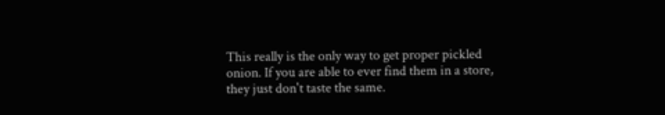This really is the only way to get proper pickled onion. If you are able to ever find them in a store, they just don't taste the same.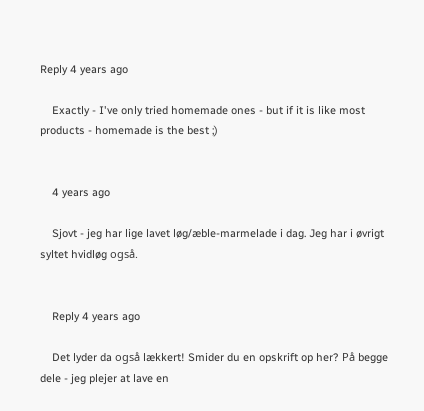Reply 4 years ago

    Exactly - I've only tried homemade ones - but if it is like most products - homemade is the best ;)


    4 years ago

    Sjovt - jeg har lige lavet løg/æble-marmelade i dag. Jeg har i øvrigt syltet hvidløg også.


    Reply 4 years ago

    Det lyder da også lækkert! Smider du en opskrift op her? På begge dele - jeg plejer at lave en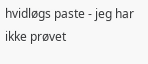hvidløgs paste - jeg har ikke prøvet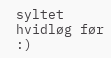syltet hvidløg før :)